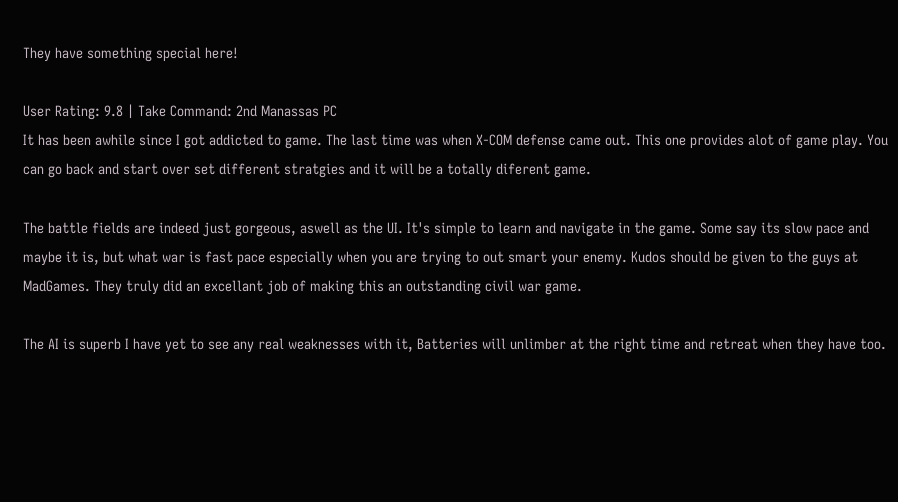They have something special here!

User Rating: 9.8 | Take Command: 2nd Manassas PC
It has been awhile since I got addicted to game. The last time was when X-COM defense came out. This one provides alot of game play. You can go back and start over set different stratgies and it will be a totally diferent game.

The battle fields are indeed just gorgeous, aswell as the UI. It's simple to learn and navigate in the game. Some say its slow pace and maybe it is, but what war is fast pace especially when you are trying to out smart your enemy. Kudos should be given to the guys at MadGames. They truly did an excellant job of making this an outstanding civil war game.

The AI is superb I have yet to see any real weaknesses with it, Batteries will unlimber at the right time and retreat when they have too.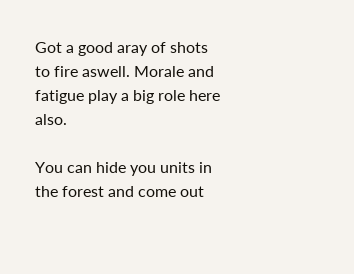Got a good aray of shots to fire aswell. Morale and fatigue play a big role here also.

You can hide you units in the forest and come out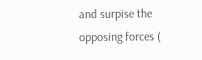and surpise the opposing forces (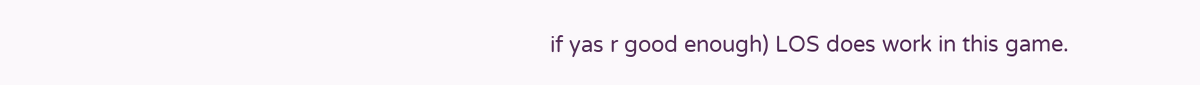if yas r good enough) LOS does work in this game.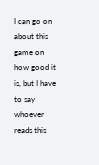I can go on about this game on how good it is, but I have to say whoever reads this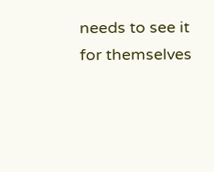needs to see it for themselves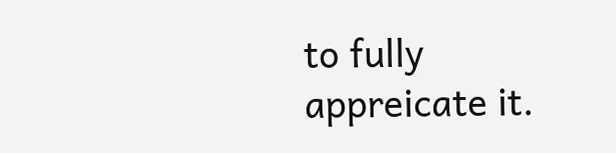to fully appreicate it.